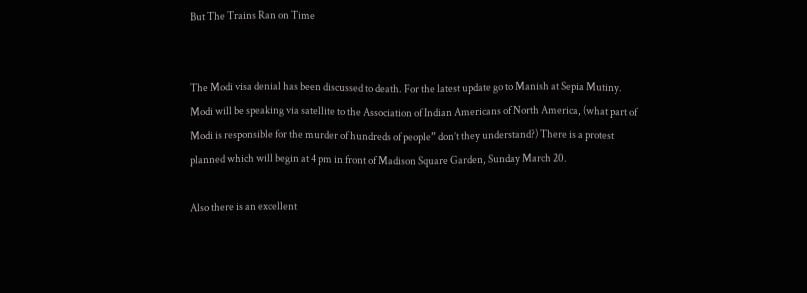But The Trains Ran on Time


The Modi visa denial has been discussed to death. For the latest update go to Manish at Sepia Mutiny. Modi will be speaking via satellite to the Association of Indian Americans of North America, (what part of Modi is responsible for the murder of hundreds of people” don’t they understand?) There is a protest planned which will begin at 4 pm in front of Madison Square Garden, Sunday March 20.

Also there is an excellent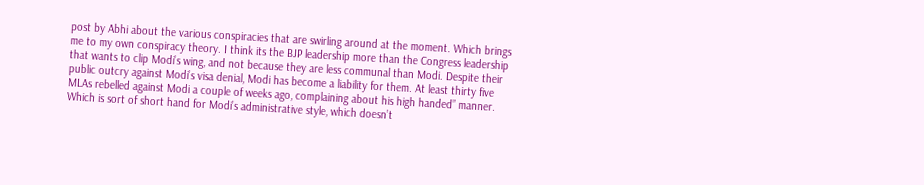post by Abhi about the various conspiracies that are swirling around at the moment. Which brings me to my own conspiracy theory. I think its the BJP leadership more than the Congress leadership that wants to clip Modi’s wing, and not because they are less communal than Modi. Despite their public outcry against Modi’s visa denial, Modi has become a liability for them. At least thirty five MLAs rebelled against Modi a couple of weeks ago, complaining about his high handed” manner. Which is sort of short hand for Modi’s administrative style, which doesn’t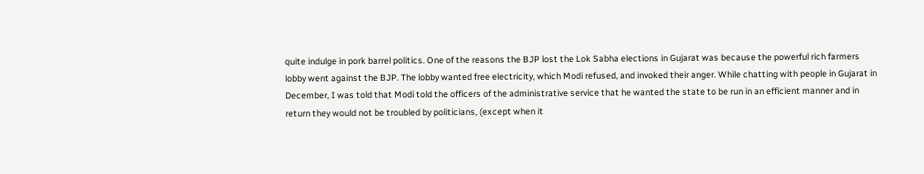quite indulge in pork barrel politics. One of the reasons the BJP lost the Lok Sabha elections in Gujarat was because the powerful rich farmers lobby went against the BJP. The lobby wanted free electricity, which Modi refused, and invoked their anger. While chatting with people in Gujarat in December, I was told that Modi told the officers of the administrative service that he wanted the state to be run in an efficient manner and in return they would not be troubled by politicians, (except when it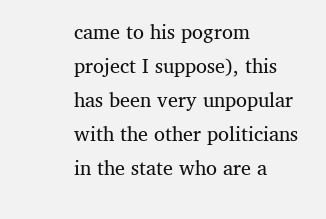came to his pogrom project I suppose), this has been very unpopular with the other politicians in the state who are a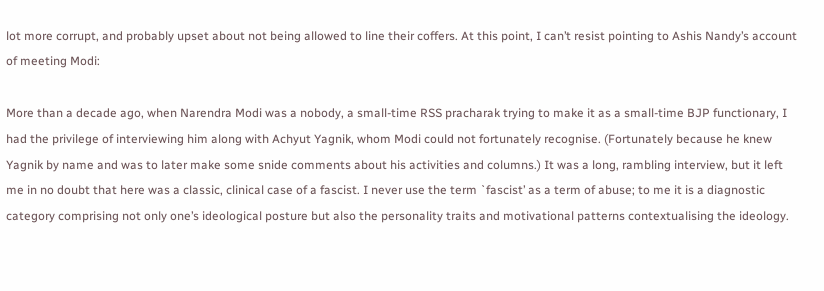lot more corrupt, and probably upset about not being allowed to line their coffers. At this point, I can’t resist pointing to Ashis Nandy’s account of meeting Modi:

More than a decade ago, when Narendra Modi was a nobody, a small-time RSS pracharak trying to make it as a small-time BJP functionary, I had the privilege of interviewing him along with Achyut Yagnik, whom Modi could not fortunately recognise. (Fortunately because he knew Yagnik by name and was to later make some snide comments about his activities and columns.) It was a long, rambling interview, but it left me in no doubt that here was a classic, clinical case of a fascist. I never use the term `fascist’ as a term of abuse; to me it is a diagnostic category comprising not only one’s ideological posture but also the personality traits and motivational patterns contextualising the ideology.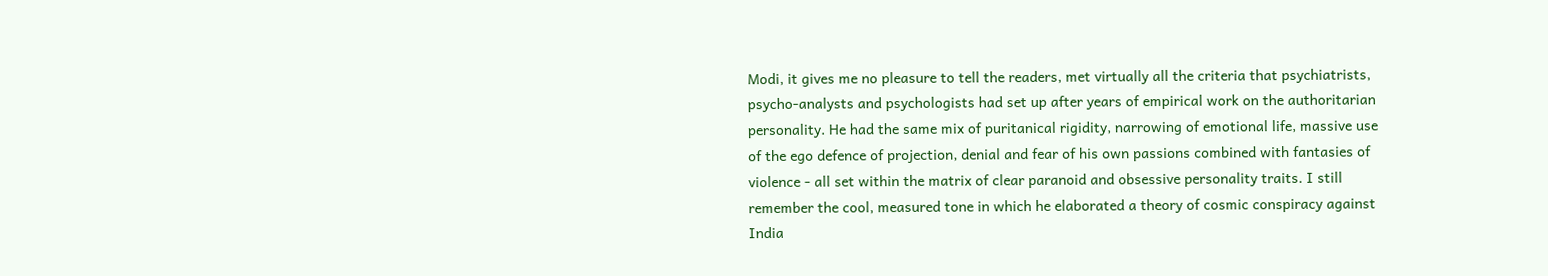Modi, it gives me no pleasure to tell the readers, met virtually all the criteria that psychiatrists, psycho-analysts and psychologists had set up after years of empirical work on the authoritarian personality. He had the same mix of puritanical rigidity, narrowing of emotional life, massive use of the ego defence of projection, denial and fear of his own passions combined with fantasies of violence - all set within the matrix of clear paranoid and obsessive personality traits. I still remember the cool, measured tone in which he elaborated a theory of cosmic conspiracy against India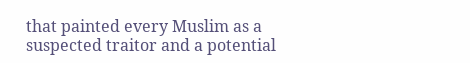that painted every Muslim as a suspected traitor and a potential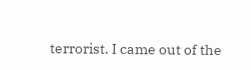terrorist. I came out of the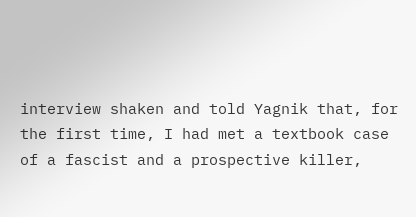interview shaken and told Yagnik that, for the first time, I had met a textbook case of a fascist and a prospective killer,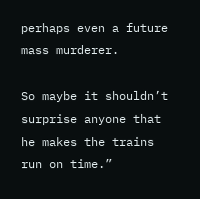perhaps even a future mass murderer.

So maybe it shouldn’t surprise anyone that he makes the trains run on time.”